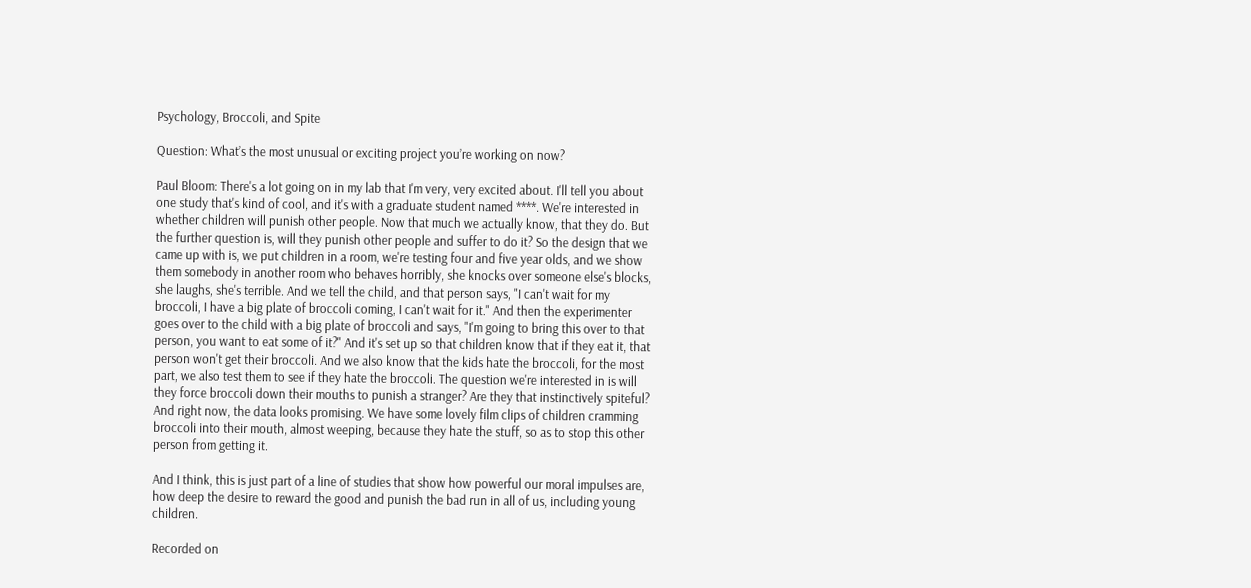Psychology, Broccoli, and Spite

Question: What’s the most unusual or exciting project you’re working on now?

Paul Bloom: There's a lot going on in my lab that I'm very, very excited about. I'll tell you about one study that's kind of cool, and it's with a graduate student named ****. We're interested in whether children will punish other people. Now that much we actually know, that they do. But the further question is, will they punish other people and suffer to do it? So the design that we came up with is, we put children in a room, we're testing four and five year olds, and we show them somebody in another room who behaves horribly, she knocks over someone else's blocks, she laughs, she's terrible. And we tell the child, and that person says, "I can't wait for my broccoli, I have a big plate of broccoli coming, I can't wait for it." And then the experimenter goes over to the child with a big plate of broccoli and says, "I'm going to bring this over to that person, you want to eat some of it?" And it's set up so that children know that if they eat it, that person won't get their broccoli. And we also know that the kids hate the broccoli, for the most part, we also test them to see if they hate the broccoli. The question we're interested in is will they force broccoli down their mouths to punish a stranger? Are they that instinctively spiteful? And right now, the data looks promising. We have some lovely film clips of children cramming broccoli into their mouth, almost weeping, because they hate the stuff, so as to stop this other person from getting it.

And I think, this is just part of a line of studies that show how powerful our moral impulses are, how deep the desire to reward the good and punish the bad run in all of us, including young children.

Recorded on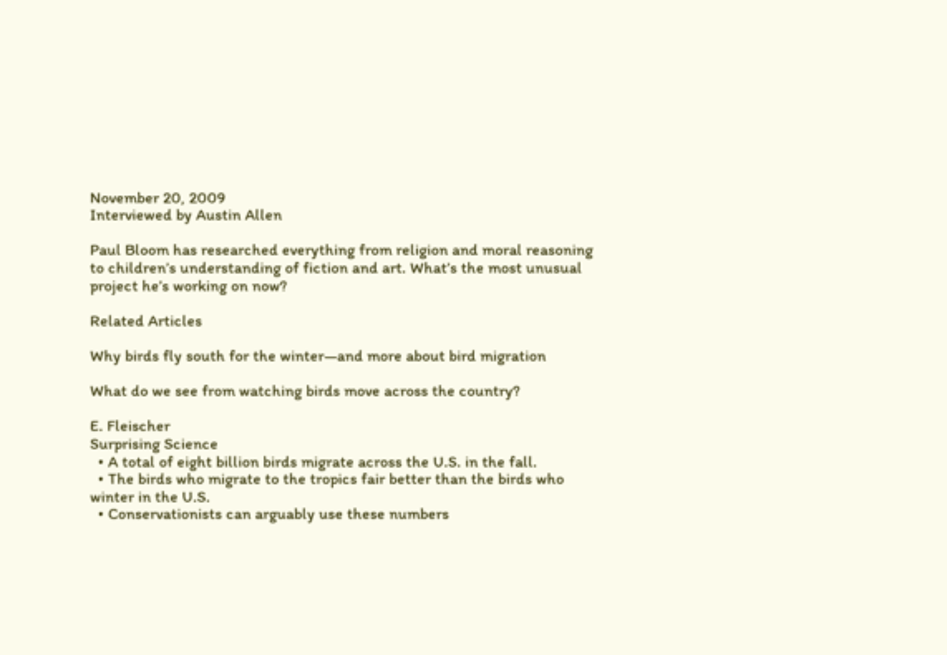November 20, 2009
Interviewed by Austin Allen

Paul Bloom has researched everything from religion and moral reasoning to children’s understanding of fiction and art. What’s the most unusual project he’s working on now?

Related Articles

Why birds fly south for the winter—and more about bird migration

What do we see from watching birds move across the country?

E. Fleischer
Surprising Science
  • A total of eight billion birds migrate across the U.S. in the fall.
  • The birds who migrate to the tropics fair better than the birds who winter in the U.S.
  • Conservationists can arguably use these numbers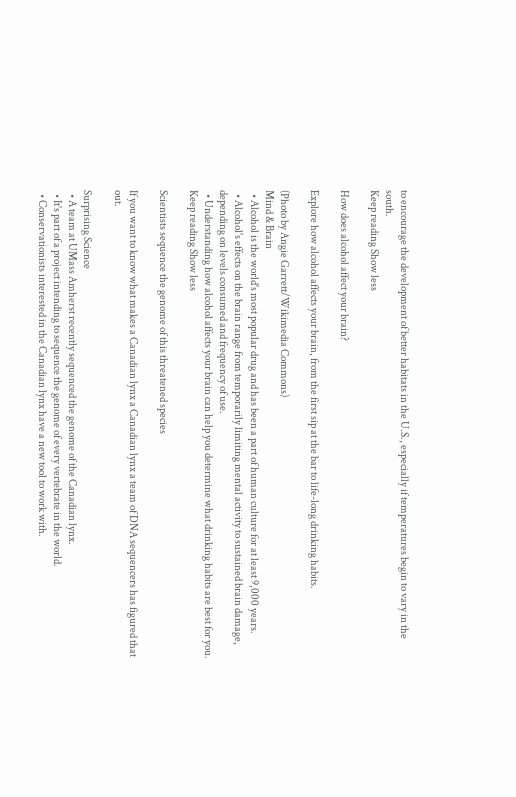to encourage the development of better habitats in the U.S., especially if temperatures begin to vary in the south.
Keep reading Show less

How does alcohol affect your brain?

Explore how alcohol affects your brain, from the first sip at the bar to life-long drinking habits.

(Photo by Angie Garrett/Wikimedia Commons)
Mind & Brain
  • Alcohol is the world's most popular drug and has been a part of human culture for at least 9,000 years.
  • Alcohol's effects on the brain range from temporarily limiting mental activity to sustained brain damage, depending on levels consumed and frequency of use.
  • Understanding how alcohol affects your brain can help you determine what drinking habits are best for you.
Keep reading Show less

Scientists sequence the genome of this threatened species

If you want to know what makes a Canadian lynx a Canadian lynx a team of DNA sequencers has figured that out.

Surprising Science
  • A team at UMass Amherst recently sequenced the genome of the Canadian lynx.
  • It's part of a project intending to sequence the genome of every vertebrate in the world.
  • Conservationists interested in the Canadian lynx have a new tool to work with.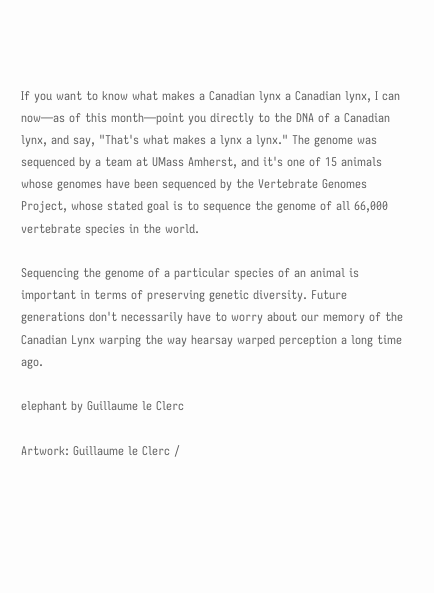If you want to know what makes a Canadian lynx a Canadian lynx, I can now—as of this month—point you directly to the DNA of a Canadian lynx, and say, "That's what makes a lynx a lynx." The genome was sequenced by a team at UMass Amherst, and it's one of 15 animals whose genomes have been sequenced by the Vertebrate Genomes Project, whose stated goal is to sequence the genome of all 66,000 vertebrate species in the world.

Sequencing the genome of a particular species of an animal is important in terms of preserving genetic diversity. Future generations don't necessarily have to worry about our memory of the Canadian Lynx warping the way hearsay warped perception a long time ago.

elephant by Guillaume le Clerc

Artwork: Guillaume le Clerc /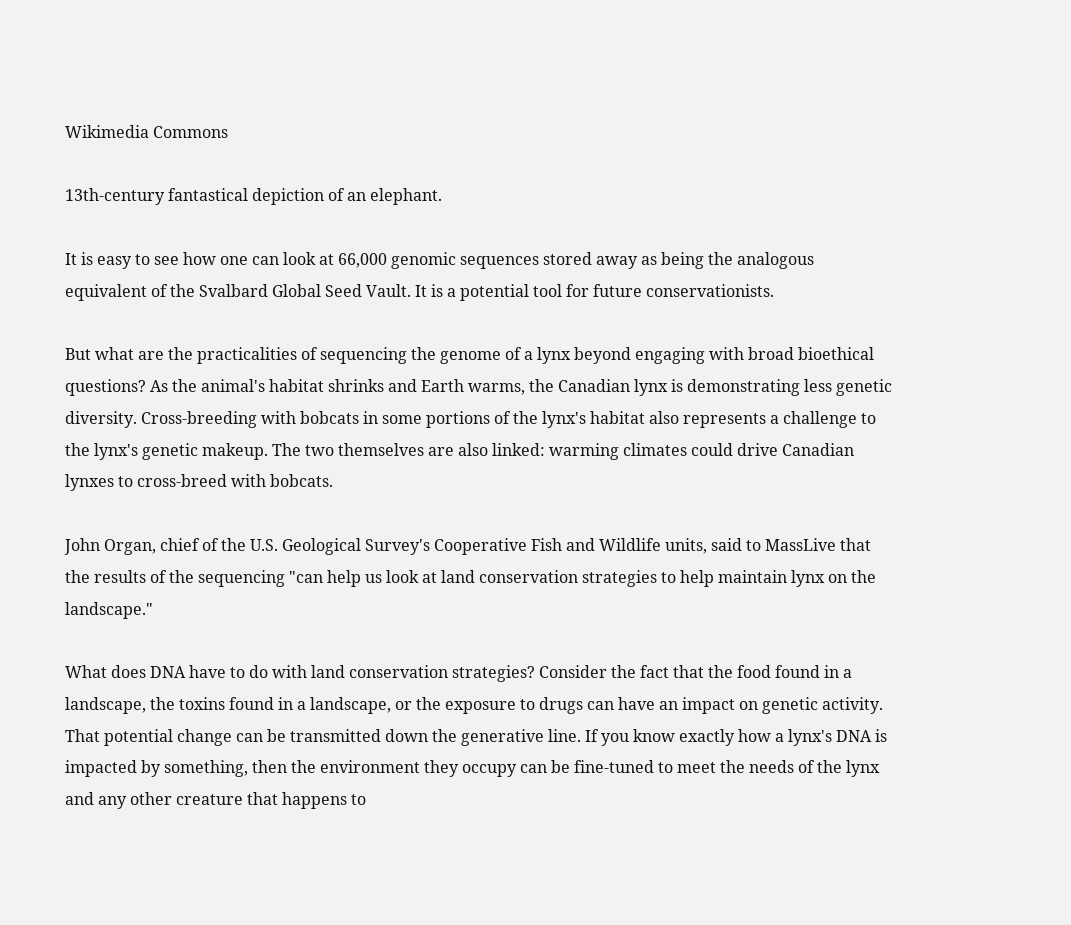Wikimedia Commons

13th-century fantastical depiction of an elephant.

It is easy to see how one can look at 66,000 genomic sequences stored away as being the analogous equivalent of the Svalbard Global Seed Vault. It is a potential tool for future conservationists.

But what are the practicalities of sequencing the genome of a lynx beyond engaging with broad bioethical questions? As the animal's habitat shrinks and Earth warms, the Canadian lynx is demonstrating less genetic diversity. Cross-breeding with bobcats in some portions of the lynx's habitat also represents a challenge to the lynx's genetic makeup. The two themselves are also linked: warming climates could drive Canadian lynxes to cross-breed with bobcats.

John Organ, chief of the U.S. Geological Survey's Cooperative Fish and Wildlife units, said to MassLive that the results of the sequencing "can help us look at land conservation strategies to help maintain lynx on the landscape."

What does DNA have to do with land conservation strategies? Consider the fact that the food found in a landscape, the toxins found in a landscape, or the exposure to drugs can have an impact on genetic activity. That potential change can be transmitted down the generative line. If you know exactly how a lynx's DNA is impacted by something, then the environment they occupy can be fine-tuned to meet the needs of the lynx and any other creature that happens to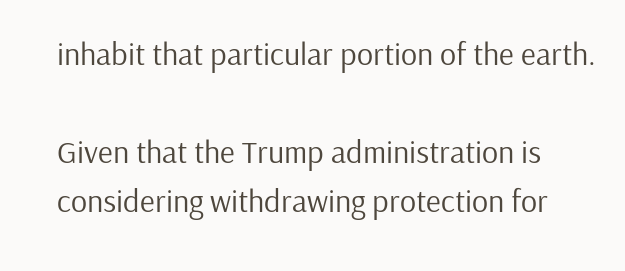inhabit that particular portion of the earth.

Given that the Trump administration is considering withdrawing protection for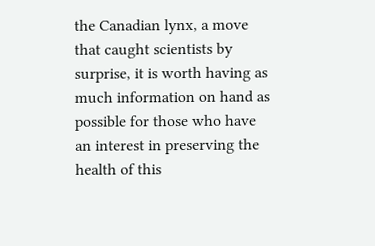the Canadian lynx, a move that caught scientists by surprise, it is worth having as much information on hand as possible for those who have an interest in preserving the health of this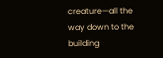creature—all the way down to the building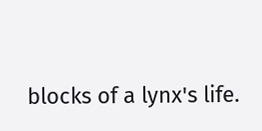blocks of a lynx's life.